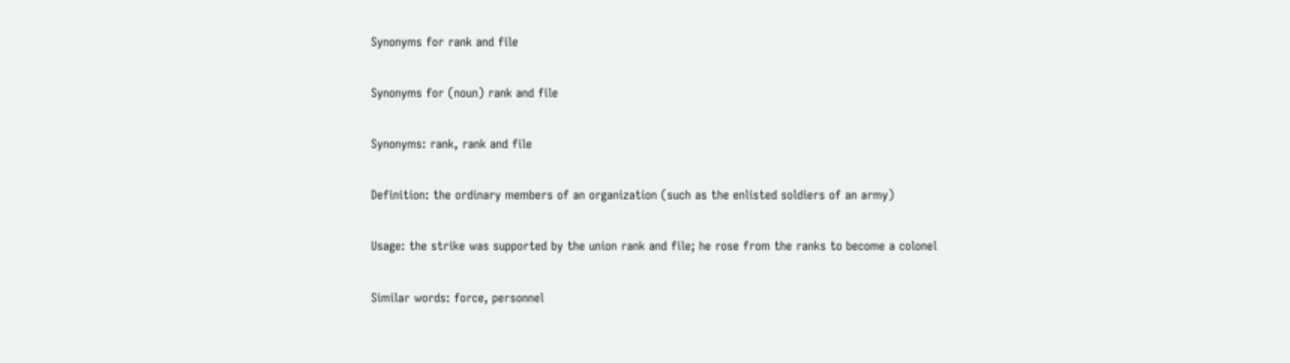Synonyms for rank and file

Synonyms for (noun) rank and file

Synonyms: rank, rank and file

Definition: the ordinary members of an organization (such as the enlisted soldiers of an army)

Usage: the strike was supported by the union rank and file; he rose from the ranks to become a colonel

Similar words: force, personnel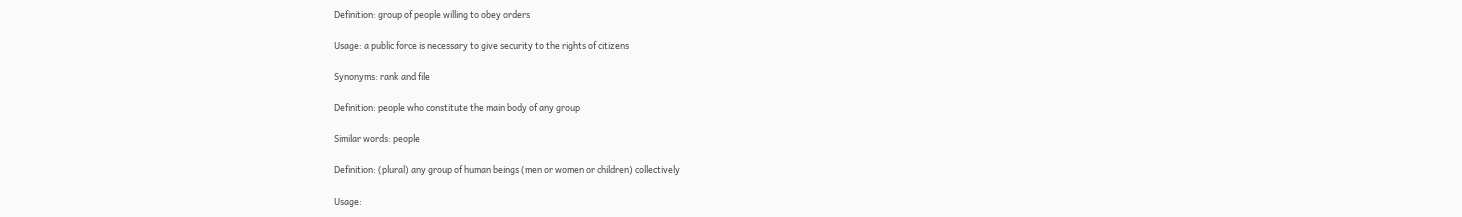Definition: group of people willing to obey orders

Usage: a public force is necessary to give security to the rights of citizens

Synonyms: rank and file

Definition: people who constitute the main body of any group

Similar words: people

Definition: (plural) any group of human beings (men or women or children) collectively

Usage: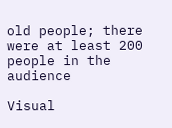old people; there were at least 200 people in the audience

Visual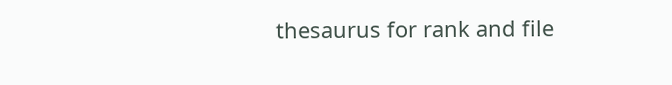thesaurus for rank and file